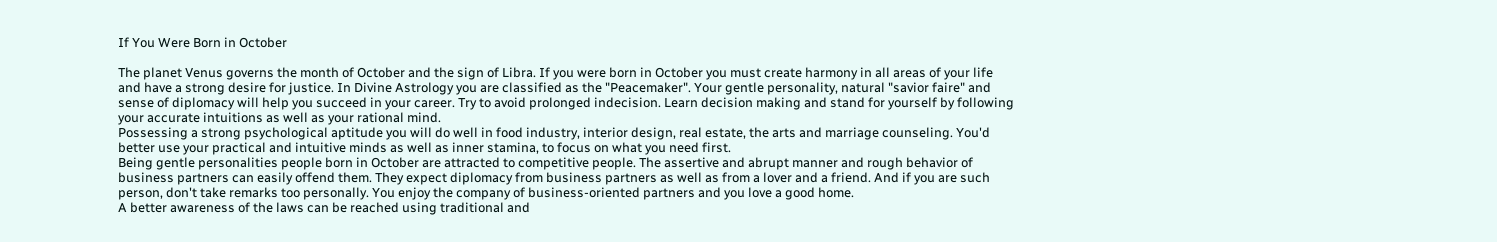If You Were Born in October

The planet Venus governs the month of October and the sign of Libra. If you were born in October you must create harmony in all areas of your life and have a strong desire for justice. In Divine Astrology you are classified as the "Peacemaker". Your gentle personality, natural "savior faire" and sense of diplomacy will help you succeed in your career. Try to avoid prolonged indecision. Learn decision making and stand for yourself by following your accurate intuitions as well as your rational mind.
Possessing a strong psychological aptitude you will do well in food industry, interior design, real estate, the arts and marriage counseling. You'd better use your practical and intuitive minds as well as inner stamina, to focus on what you need first.
Being gentle personalities people born in October are attracted to competitive people. The assertive and abrupt manner and rough behavior of business partners can easily offend them. They expect diplomacy from business partners as well as from a lover and a friend. And if you are such person, don't take remarks too personally. You enjoy the company of business-oriented partners and you love a good home.
A better awareness of the laws can be reached using traditional and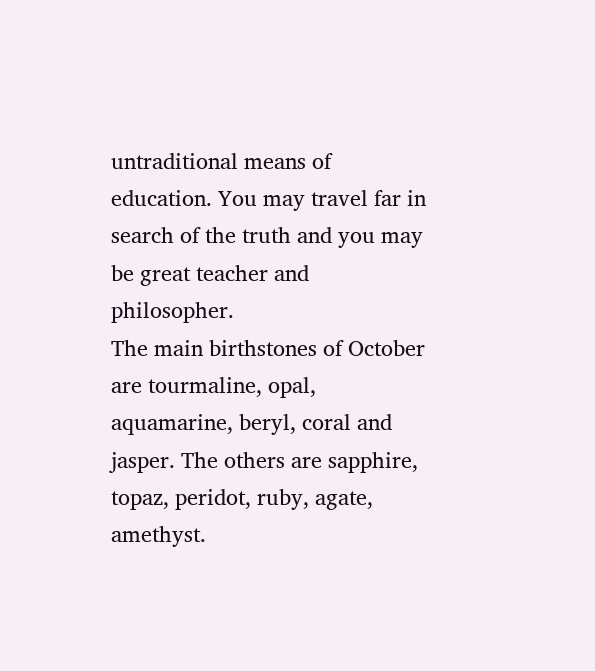untraditional means of education. You may travel far in search of the truth and you may be great teacher and philosopher.
The main birthstones of October are tourmaline, opal, aquamarine, beryl, coral and jasper. The others are sapphire, topaz, peridot, ruby, agate, amethyst.